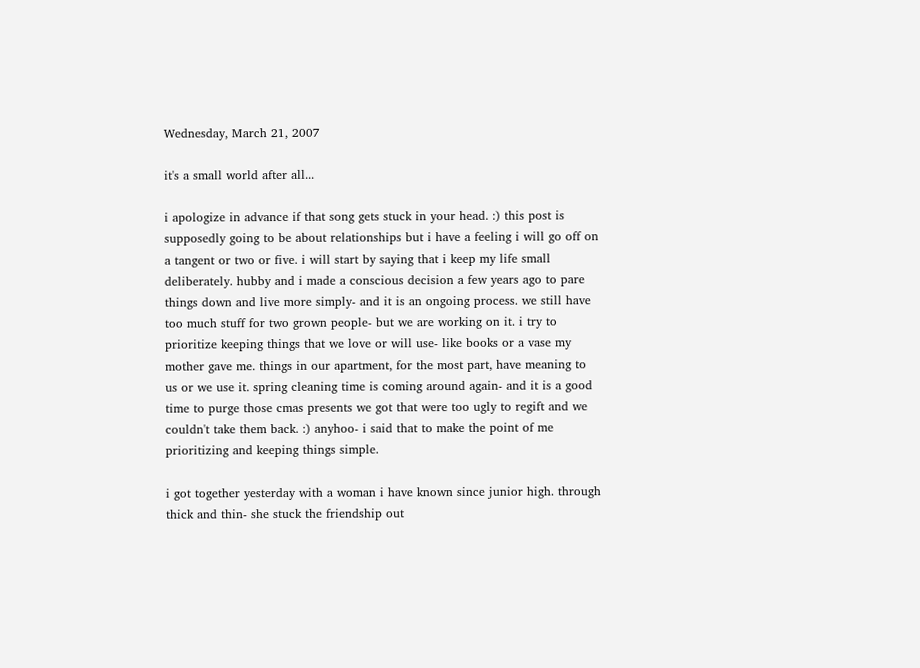Wednesday, March 21, 2007

it's a small world after all...

i apologize in advance if that song gets stuck in your head. :) this post is supposedly going to be about relationships but i have a feeling i will go off on a tangent or two or five. i will start by saying that i keep my life small deliberately. hubby and i made a conscious decision a few years ago to pare things down and live more simply- and it is an ongoing process. we still have too much stuff for two grown people- but we are working on it. i try to prioritize keeping things that we love or will use- like books or a vase my mother gave me. things in our apartment, for the most part, have meaning to us or we use it. spring cleaning time is coming around again- and it is a good time to purge those cmas presents we got that were too ugly to regift and we couldn't take them back. :) anyhoo- i said that to make the point of me prioritizing and keeping things simple.

i got together yesterday with a woman i have known since junior high. through thick and thin- she stuck the friendship out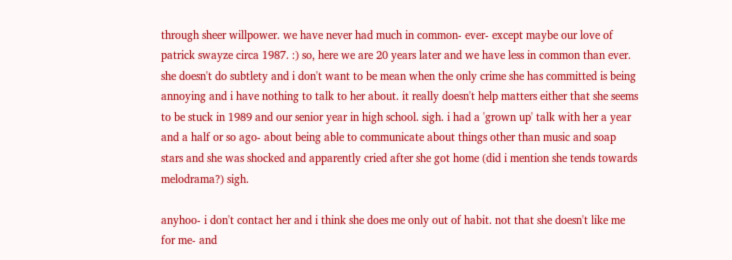through sheer willpower. we have never had much in common- ever- except maybe our love of patrick swayze circa 1987. :) so, here we are 20 years later and we have less in common than ever. she doesn't do subtlety and i don't want to be mean when the only crime she has committed is being annoying and i have nothing to talk to her about. it really doesn't help matters either that she seems to be stuck in 1989 and our senior year in high school. sigh. i had a 'grown up' talk with her a year and a half or so ago- about being able to communicate about things other than music and soap stars and she was shocked and apparently cried after she got home (did i mention she tends towards melodrama?) sigh.

anyhoo- i don't contact her and i think she does me only out of habit. not that she doesn't like me for me- and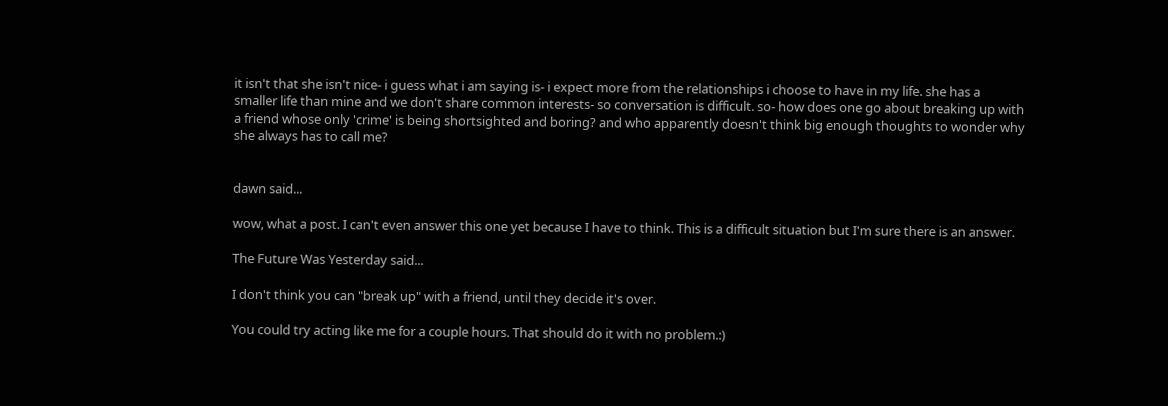it isn't that she isn't nice- i guess what i am saying is- i expect more from the relationships i choose to have in my life. she has a smaller life than mine and we don't share common interests- so conversation is difficult. so- how does one go about breaking up with a friend whose only 'crime' is being shortsighted and boring? and who apparently doesn't think big enough thoughts to wonder why she always has to call me?


dawn said...

wow, what a post. I can't even answer this one yet because I have to think. This is a difficult situation but I'm sure there is an answer.

The Future Was Yesterday said...

I don't think you can "break up" with a friend, until they decide it's over.

You could try acting like me for a couple hours. That should do it with no problem.:)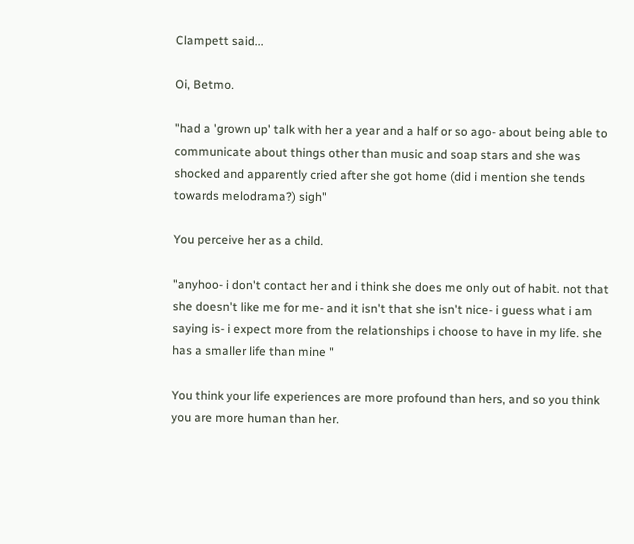Clampett said...

Oi, Betmo.

"had a 'grown up' talk with her a year and a half or so ago- about being able to communicate about things other than music and soap stars and she was shocked and apparently cried after she got home (did i mention she tends towards melodrama?) sigh"

You perceive her as a child.

"anyhoo- i don't contact her and i think she does me only out of habit. not that she doesn't like me for me- and it isn't that she isn't nice- i guess what i am saying is- i expect more from the relationships i choose to have in my life. she has a smaller life than mine "

You think your life experiences are more profound than hers, and so you think you are more human than her.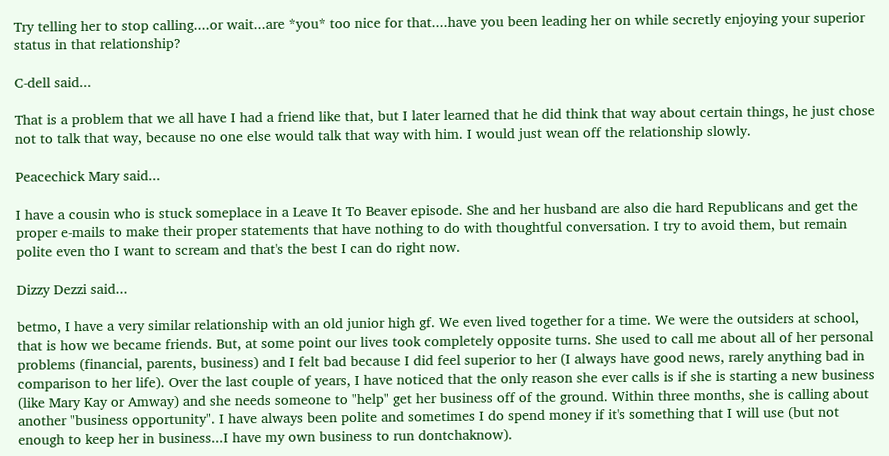Try telling her to stop calling....or wait...are *you* too nice for that....have you been leading her on while secretly enjoying your superior status in that relationship?

C-dell said...

That is a problem that we all have I had a friend like that, but I later learned that he did think that way about certain things, he just chose not to talk that way, because no one else would talk that way with him. I would just wean off the relationship slowly.

Peacechick Mary said...

I have a cousin who is stuck someplace in a Leave It To Beaver episode. She and her husband are also die hard Republicans and get the proper e-mails to make their proper statements that have nothing to do with thoughtful conversation. I try to avoid them, but remain polite even tho I want to scream and that's the best I can do right now.

Dizzy Dezzi said...

betmo, I have a very similar relationship with an old junior high gf. We even lived together for a time. We were the outsiders at school, that is how we became friends. But, at some point our lives took completely opposite turns. She used to call me about all of her personal problems (financial, parents, business) and I felt bad because I did feel superior to her (I always have good news, rarely anything bad in comparison to her life). Over the last couple of years, I have noticed that the only reason she ever calls is if she is starting a new business (like Mary Kay or Amway) and she needs someone to "help" get her business off of the ground. Within three months, she is calling about another "business opportunity". I have always been polite and sometimes I do spend money if it's something that I will use (but not enough to keep her in business...I have my own business to run dontchaknow).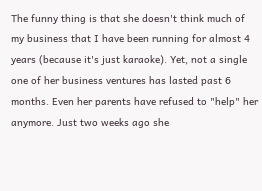The funny thing is that she doesn't think much of my business that I have been running for almost 4 years (because it's just karaoke). Yet, not a single one of her business ventures has lasted past 6 months. Even her parents have refused to "help" her anymore. Just two weeks ago she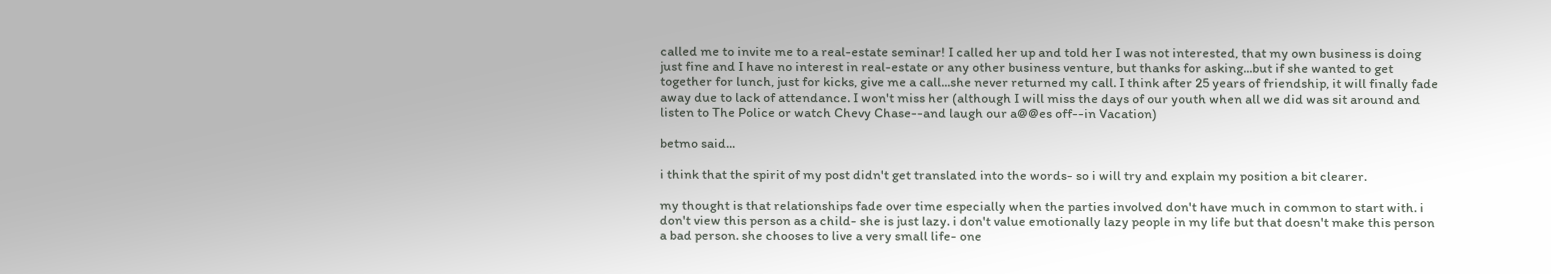called me to invite me to a real-estate seminar! I called her up and told her I was not interested, that my own business is doing just fine and I have no interest in real-estate or any other business venture, but thanks for asking...but if she wanted to get together for lunch, just for kicks, give me a call...she never returned my call. I think after 25 years of friendship, it will finally fade away due to lack of attendance. I won't miss her (although I will miss the days of our youth when all we did was sit around and listen to The Police or watch Chevy Chase--and laugh our a@@es off--in Vacation)

betmo said...

i think that the spirit of my post didn't get translated into the words- so i will try and explain my position a bit clearer.

my thought is that relationships fade over time especially when the parties involved don't have much in common to start with. i don't view this person as a child- she is just lazy. i don't value emotionally lazy people in my life but that doesn't make this person a bad person. she chooses to live a very small life- one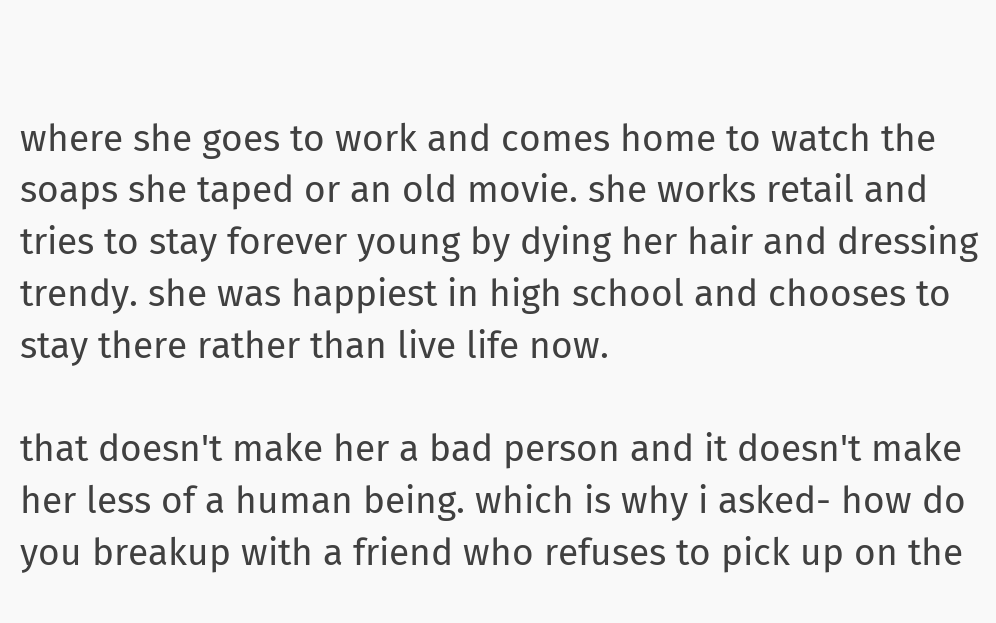where she goes to work and comes home to watch the soaps she taped or an old movie. she works retail and tries to stay forever young by dying her hair and dressing trendy. she was happiest in high school and chooses to stay there rather than live life now.

that doesn't make her a bad person and it doesn't make her less of a human being. which is why i asked- how do you breakup with a friend who refuses to pick up on the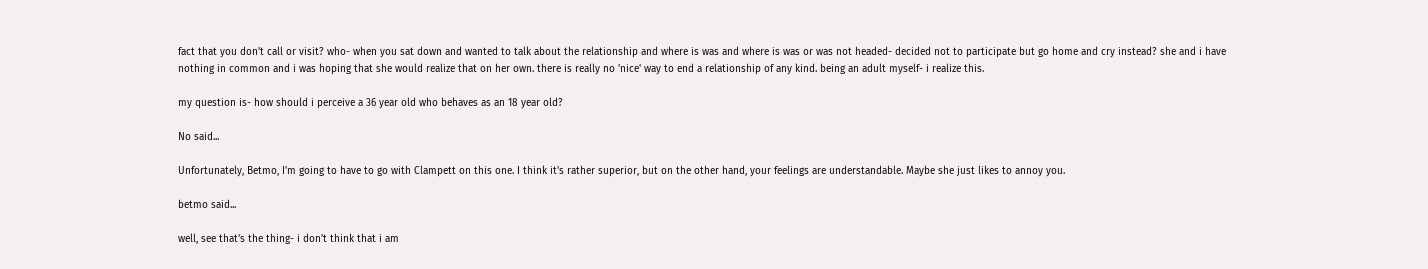fact that you don't call or visit? who- when you sat down and wanted to talk about the relationship and where is was and where is was or was not headed- decided not to participate but go home and cry instead? she and i have nothing in common and i was hoping that she would realize that on her own. there is really no 'nice' way to end a relationship of any kind. being an adult myself- i realize this.

my question is- how should i perceive a 36 year old who behaves as an 18 year old?

No said...

Unfortunately, Betmo, I'm going to have to go with Clampett on this one. I think it's rather superior, but on the other hand, your feelings are understandable. Maybe she just likes to annoy you.

betmo said...

well, see that's the thing- i don't think that i am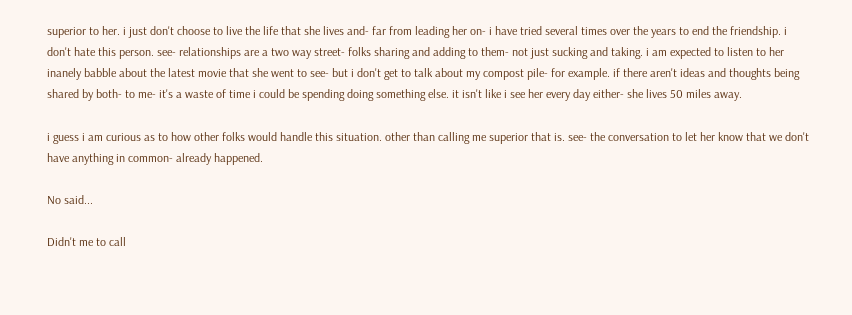superior to her. i just don't choose to live the life that she lives and- far from leading her on- i have tried several times over the years to end the friendship. i don't hate this person. see- relationships are a two way street- folks sharing and adding to them- not just sucking and taking. i am expected to listen to her inanely babble about the latest movie that she went to see- but i don't get to talk about my compost pile- for example. if there aren't ideas and thoughts being shared by both- to me- it's a waste of time i could be spending doing something else. it isn't like i see her every day either- she lives 50 miles away.

i guess i am curious as to how other folks would handle this situation. other than calling me superior that is. see- the conversation to let her know that we don't have anything in common- already happened.

No said...

Didn't me to call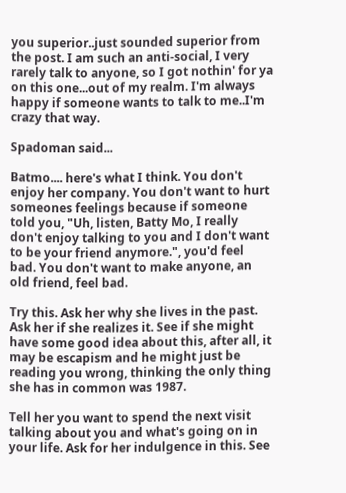you superior..just sounded superior from the post. I am such an anti-social, I very rarely talk to anyone, so I got nothin' for ya on this one...out of my realm. I'm always happy if someone wants to talk to me..I'm crazy that way.

Spadoman said...

Batmo.... here's what I think. You don't enjoy her company. You don't want to hurt someones feelings because if someone told you, "Uh, listen, Batty Mo, I really don't enjoy talking to you and I don't want to be your friend anymore.", you'd feel bad. You don't want to make anyone, an old friend, feel bad.

Try this. Ask her why she lives in the past. Ask her if she realizes it. See if she might have some good idea about this, after all, it may be escapism and he might just be reading you wrong, thinking the only thing she has in common was 1987.

Tell her you want to spend the next visit talking about you and what's going on in your life. Ask for her indulgence in this. See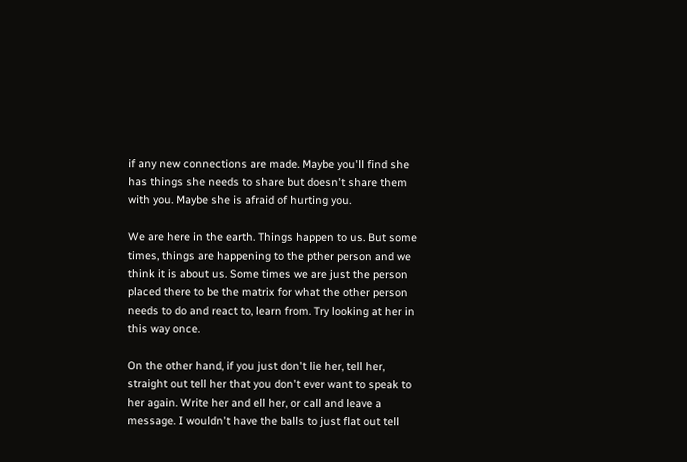if any new connections are made. Maybe you'll find she has things she needs to share but doesn't share them with you. Maybe she is afraid of hurting you.

We are here in the earth. Things happen to us. But some times, things are happening to the pther person and we think it is about us. Some times we are just the person placed there to be the matrix for what the other person needs to do and react to, learn from. Try looking at her in this way once.

On the other hand, if you just don't lie her, tell her, straight out tell her that you don't ever want to speak to her again. Write her and ell her, or call and leave a message. I wouldn't have the balls to just flat out tell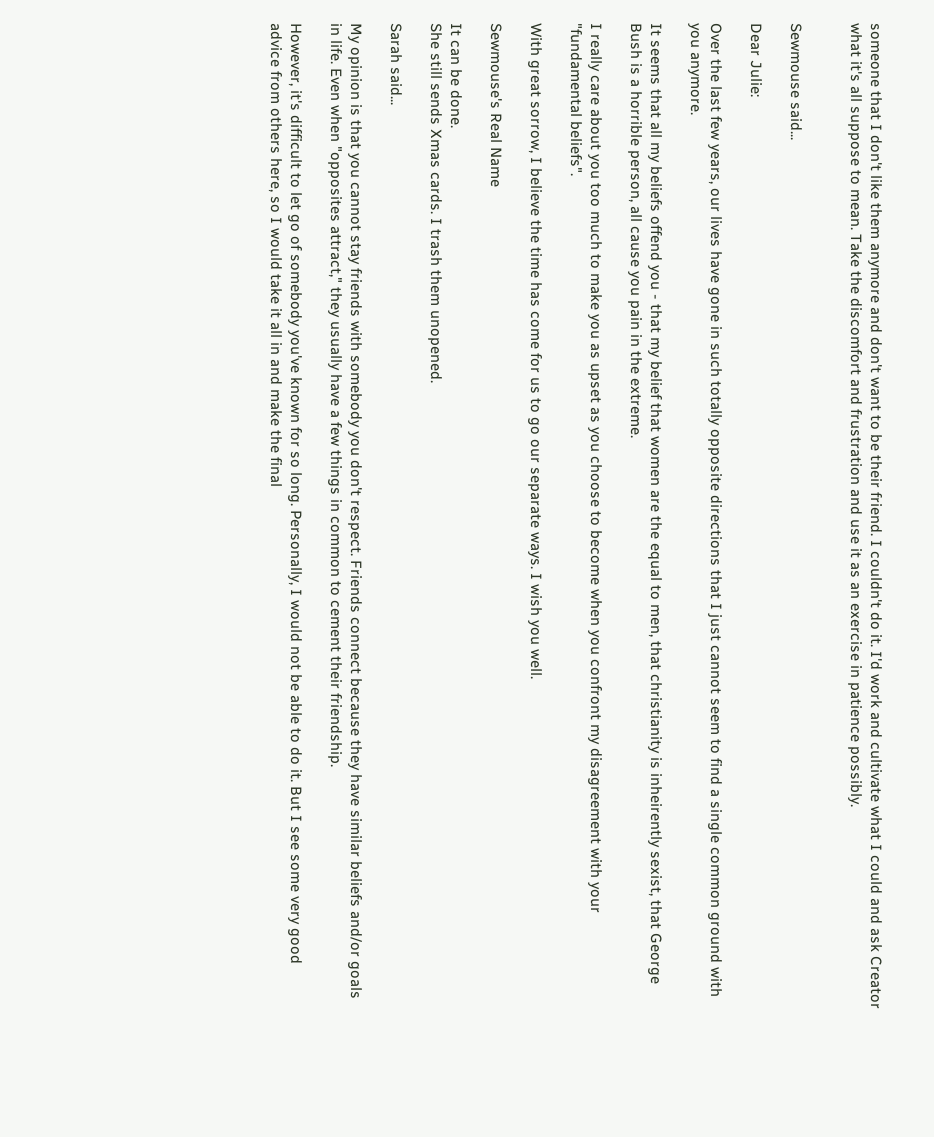someone that I don't like them anymore and don't want to be their friend. I couldn't do it. I'd work and cultivate what I could and ask Creator what it's all suppose to mean. Take the discomfort and frustration and use it as an exercise in patience possibly.


Sewmouse said...

Dear Julie:

Over the last few years, our lives have gone in such totally opposite directions that I just cannot seem to find a single common ground with you anymore.

It seems that all my beliefs offend you - that my belief that women are the equal to men, that christianity is inheirently sexist, that George Bush is a horrible person, all cause you pain in the extreme.

I really care about you too much to make you as upset as you choose to become when you confront my disagreement with your "fundamental beliefs".

With great sorrow, I believe the time has come for us to go our separate ways. I wish you well.

Sewmouse's Real Name

It can be done.
She still sends Xmas cards. I trash them unopened.

Sarah said...

My opinion is that you cannot stay friends with somebody you don't respect. Friends connect because they have similar beliefs and/or goals in life. Even when "opposites attract," they usually have a few things in common to cement their friendship.

However, it's difficult to let go of somebody you've known for so long. Personally, I would not be able to do it. But I see some very good advice from others here, so I would take it all in and make the final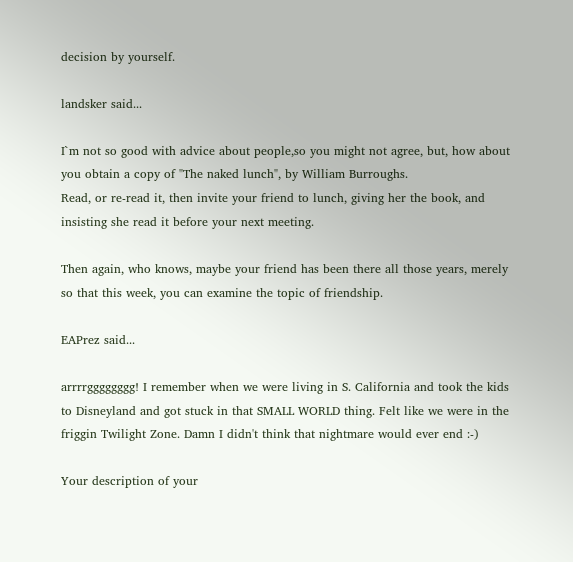decision by yourself.

landsker said...

I`m not so good with advice about people,so you might not agree, but, how about you obtain a copy of "The naked lunch", by William Burroughs.
Read, or re-read it, then invite your friend to lunch, giving her the book, and insisting she read it before your next meeting.

Then again, who knows, maybe your friend has been there all those years, merely so that this week, you can examine the topic of friendship.

EAPrez said...

arrrrgggggggg! I remember when we were living in S. California and took the kids to Disneyland and got stuck in that SMALL WORLD thing. Felt like we were in the friggin Twilight Zone. Damn I didn't think that nightmare would ever end :-)

Your description of your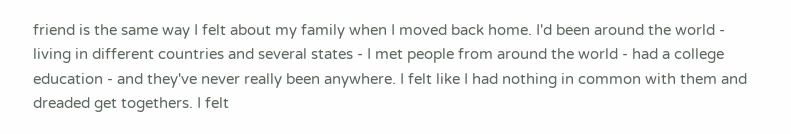friend is the same way I felt about my family when I moved back home. I'd been around the world - living in different countries and several states - I met people from around the world - had a college education - and they've never really been anywhere. I felt like I had nothing in common with them and dreaded get togethers. I felt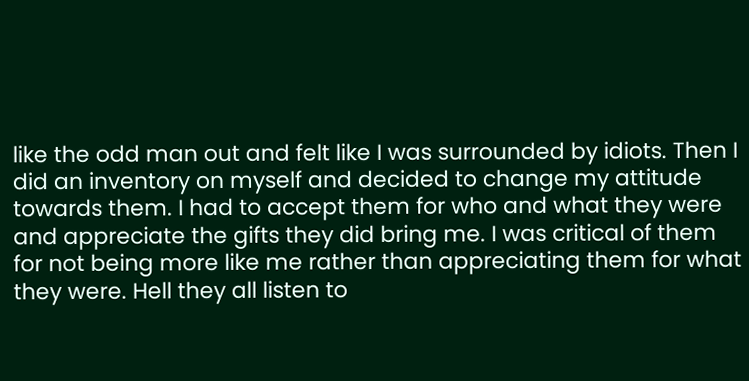like the odd man out and felt like I was surrounded by idiots. Then I did an inventory on myself and decided to change my attitude towards them. I had to accept them for who and what they were and appreciate the gifts they did bring me. I was critical of them for not being more like me rather than appreciating them for what they were. Hell they all listen to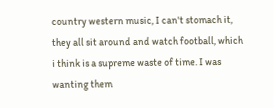country western music, I can't stomach it, they all sit around and watch football, which i think is a supreme waste of time. I was wanting them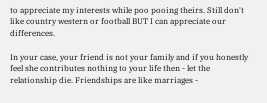to appreciate my interests while poo pooing theirs. Still don't like country western or football BUT I can appreciate our differences.

In your case, your friend is not your family and if you honestly feel she contributes nothing to your life then - let the relationship die. Friendships are like marriages -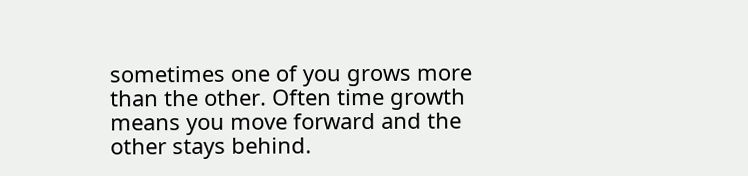sometimes one of you grows more than the other. Often time growth means you move forward and the other stays behind.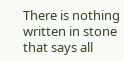There is nothing written in stone that says all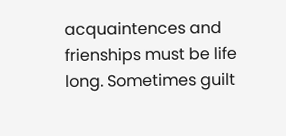acquaintences and frienships must be life long. Sometimes guilt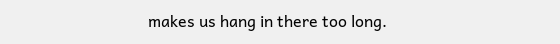makes us hang in there too long.